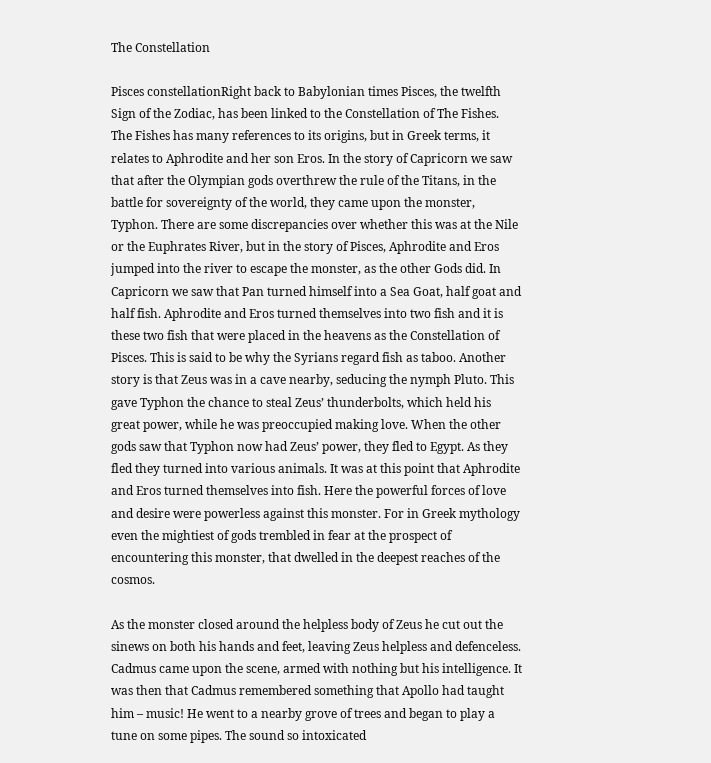The Constellation

Pisces constellationRight back to Babylonian times Pisces, the twelfth Sign of the Zodiac, has been linked to the Constellation of The Fishes. The Fishes has many references to its origins, but in Greek terms, it relates to Aphrodite and her son Eros. In the story of Capricorn we saw that after the Olympian gods overthrew the rule of the Titans, in the battle for sovereignty of the world, they came upon the monster, Typhon. There are some discrepancies over whether this was at the Nile or the Euphrates River, but in the story of Pisces, Aphrodite and Eros jumped into the river to escape the monster, as the other Gods did. In Capricorn we saw that Pan turned himself into a Sea Goat, half goat and half fish. Aphrodite and Eros turned themselves into two fish and it is these two fish that were placed in the heavens as the Constellation of Pisces. This is said to be why the Syrians regard fish as taboo. Another story is that Zeus was in a cave nearby, seducing the nymph Pluto. This gave Typhon the chance to steal Zeus’ thunderbolts, which held his great power, while he was preoccupied making love. When the other gods saw that Typhon now had Zeus’ power, they fled to Egypt. As they fled they turned into various animals. It was at this point that Aphrodite and Eros turned themselves into fish. Here the powerful forces of love and desire were powerless against this monster. For in Greek mythology even the mightiest of gods trembled in fear at the prospect of encountering this monster, that dwelled in the deepest reaches of the cosmos.

As the monster closed around the helpless body of Zeus he cut out the sinews on both his hands and feet, leaving Zeus helpless and defenceless. Cadmus came upon the scene, armed with nothing but his intelligence. It was then that Cadmus remembered something that Apollo had taught him – music! He went to a nearby grove of trees and began to play a tune on some pipes. The sound so intoxicated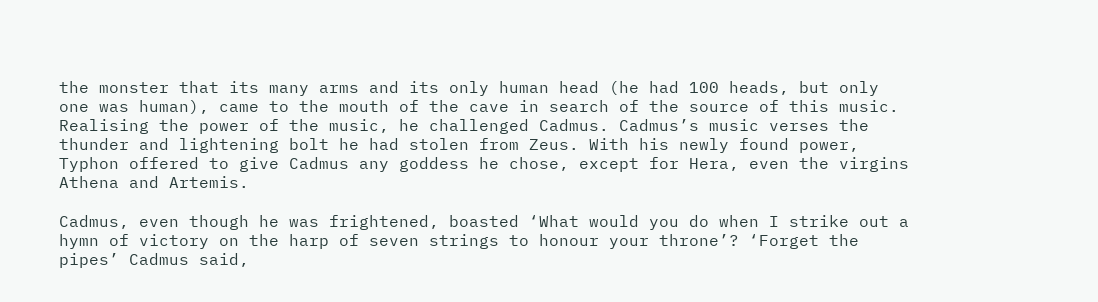the monster that its many arms and its only human head (he had 100 heads, but only one was human), came to the mouth of the cave in search of the source of this music. Realising the power of the music, he challenged Cadmus. Cadmus’s music verses the thunder and lightening bolt he had stolen from Zeus. With his newly found power, Typhon offered to give Cadmus any goddess he chose, except for Hera, even the virgins Athena and Artemis.

Cadmus, even though he was frightened, boasted ‘What would you do when I strike out a hymn of victory on the harp of seven strings to honour your throne’? ‘Forget the pipes’ Cadmus said,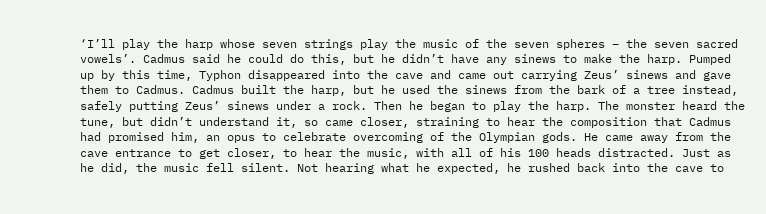‘I’ll play the harp whose seven strings play the music of the seven spheres – the seven sacred vowels’. Cadmus said he could do this, but he didn’t have any sinews to make the harp. Pumped up by this time, Typhon disappeared into the cave and came out carrying Zeus’ sinews and gave them to Cadmus. Cadmus built the harp, but he used the sinews from the bark of a tree instead, safely putting Zeus’ sinews under a rock. Then he began to play the harp. The monster heard the tune, but didn’t understand it, so came closer, straining to hear the composition that Cadmus had promised him, an opus to celebrate overcoming of the Olympian gods. He came away from the cave entrance to get closer, to hear the music, with all of his 100 heads distracted. Just as he did, the music fell silent. Not hearing what he expected, he rushed back into the cave to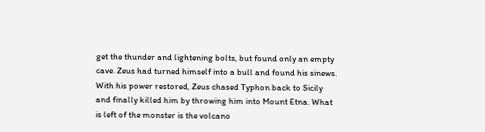get the thunder and lightening bolts, but found only an empty cave. Zeus had turned himself into a bull and found his sinews. With his power restored, Zeus chased Typhon back to Sicily and finally killed him by throwing him into Mount Etna. What is left of the monster is the volcano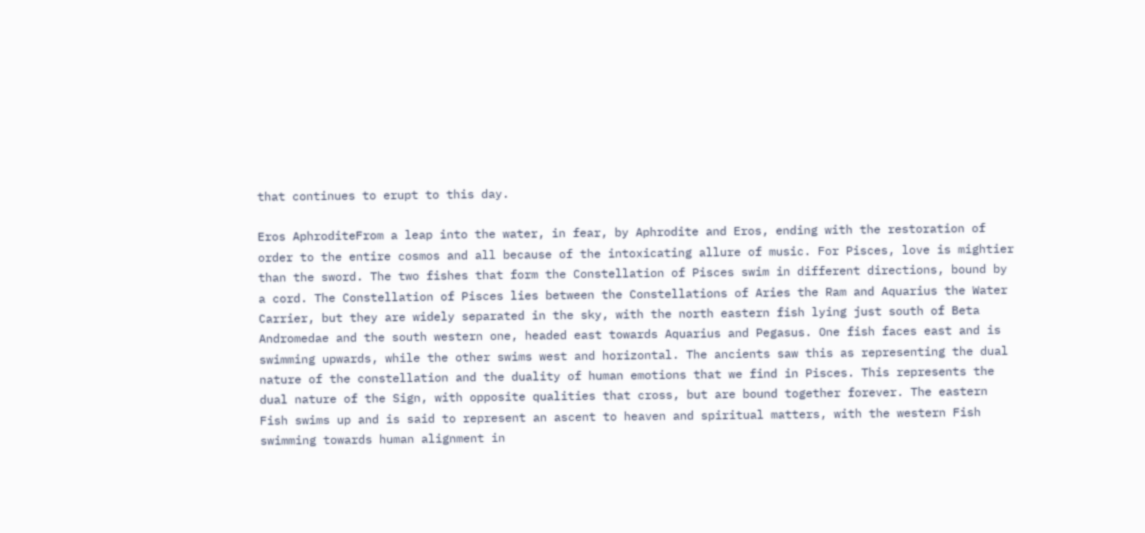that continues to erupt to this day.

Eros AphroditeFrom a leap into the water, in fear, by Aphrodite and Eros, ending with the restoration of order to the entire cosmos and all because of the intoxicating allure of music. For Pisces, love is mightier than the sword. The two fishes that form the Constellation of Pisces swim in different directions, bound by a cord. The Constellation of Pisces lies between the Constellations of Aries the Ram and Aquarius the Water Carrier, but they are widely separated in the sky, with the north eastern fish lying just south of Beta Andromedae and the south western one, headed east towards Aquarius and Pegasus. One fish faces east and is swimming upwards, while the other swims west and horizontal. The ancients saw this as representing the dual nature of the constellation and the duality of human emotions that we find in Pisces. This represents the dual nature of the Sign, with opposite qualities that cross, but are bound together forever. The eastern Fish swims up and is said to represent an ascent to heaven and spiritual matters, with the western Fish swimming towards human alignment in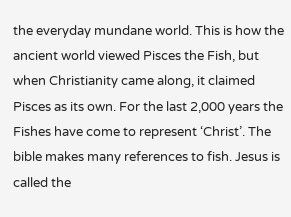the everyday mundane world. This is how the ancient world viewed Pisces the Fish, but when Christianity came along, it claimed Pisces as its own. For the last 2,000 years the Fishes have come to represent ‘Christ’. The bible makes many references to fish. Jesus is called the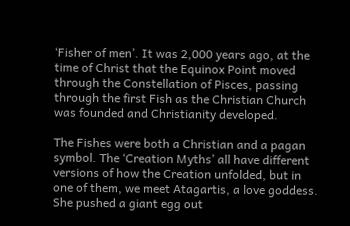‘Fisher of men’. It was 2,000 years ago, at the time of Christ that the Equinox Point moved through the Constellation of Pisces, passing through the first Fish as the Christian Church was founded and Christianity developed.

The Fishes were both a Christian and a pagan symbol. The ‘Creation Myths’ all have different versions of how the Creation unfolded, but in one of them, we meet Atagartis, a love goddess. She pushed a giant egg out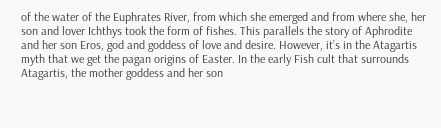of the water of the Euphrates River, from which she emerged and from where she, her son and lover Ichthys took the form of fishes. This parallels the story of Aphrodite and her son Eros, god and goddess of love and desire. However, it’s in the Atagartis myth that we get the pagan origins of Easter. In the early Fish cult that surrounds Atagartis, the mother goddess and her son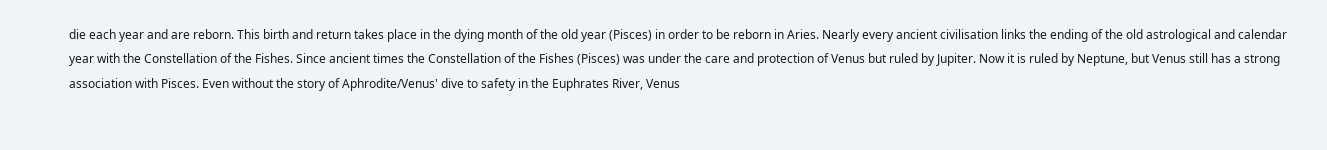die each year and are reborn. This birth and return takes place in the dying month of the old year (Pisces) in order to be reborn in Aries. Nearly every ancient civilisation links the ending of the old astrological and calendar year with the Constellation of the Fishes. Since ancient times the Constellation of the Fishes (Pisces) was under the care and protection of Venus but ruled by Jupiter. Now it is ruled by Neptune, but Venus still has a strong association with Pisces. Even without the story of Aphrodite/Venus' dive to safety in the Euphrates River, Venus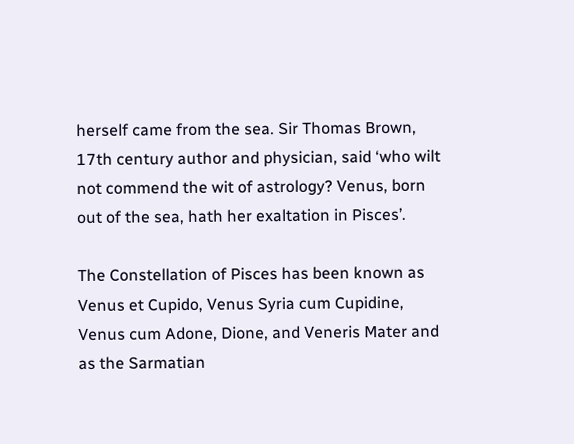herself came from the sea. Sir Thomas Brown, 17th century author and physician, said ‘who wilt not commend the wit of astrology? Venus, born out of the sea, hath her exaltation in Pisces’.

The Constellation of Pisces has been known as Venus et Cupido, Venus Syria cum Cupidine, Venus cum Adone, Dione, and Veneris Mater and as the Sarmatian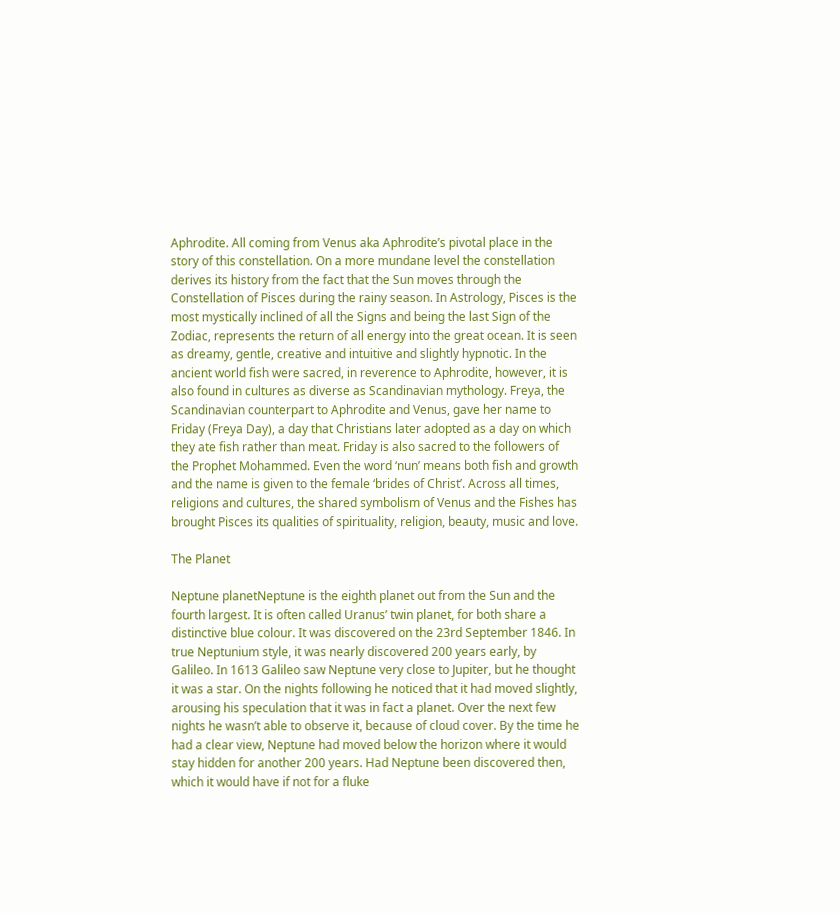Aphrodite. All coming from Venus aka Aphrodite’s pivotal place in the story of this constellation. On a more mundane level the constellation derives its history from the fact that the Sun moves through the Constellation of Pisces during the rainy season. In Astrology, Pisces is the most mystically inclined of all the Signs and being the last Sign of the Zodiac, represents the return of all energy into the great ocean. It is seen as dreamy, gentle, creative and intuitive and slightly hypnotic. In the ancient world fish were sacred, in reverence to Aphrodite, however, it is also found in cultures as diverse as Scandinavian mythology. Freya, the Scandinavian counterpart to Aphrodite and Venus, gave her name to Friday (Freya Day), a day that Christians later adopted as a day on which they ate fish rather than meat. Friday is also sacred to the followers of the Prophet Mohammed. Even the word ‘nun’ means both fish and growth and the name is given to the female ‘brides of Christ’. Across all times, religions and cultures, the shared symbolism of Venus and the Fishes has brought Pisces its qualities of spirituality, religion, beauty, music and love.

The Planet

Neptune planetNeptune is the eighth planet out from the Sun and the fourth largest. It is often called Uranus’ twin planet, for both share a distinctive blue colour. It was discovered on the 23rd September 1846. In true Neptunium style, it was nearly discovered 200 years early, by Galileo. In 1613 Galileo saw Neptune very close to Jupiter, but he thought it was a star. On the nights following he noticed that it had moved slightly, arousing his speculation that it was in fact a planet. Over the next few nights he wasn’t able to observe it, because of cloud cover. By the time he had a clear view, Neptune had moved below the horizon where it would stay hidden for another 200 years. Had Neptune been discovered then, which it would have if not for a fluke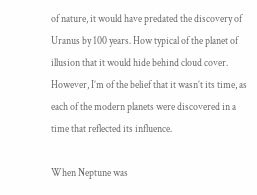of nature, it would have predated the discovery of Uranus by 100 years. How typical of the planet of illusion that it would hide behind cloud cover. However, I’m of the belief that it wasn’t its time, as each of the modern planets were discovered in a time that reflected its influence.

When Neptune was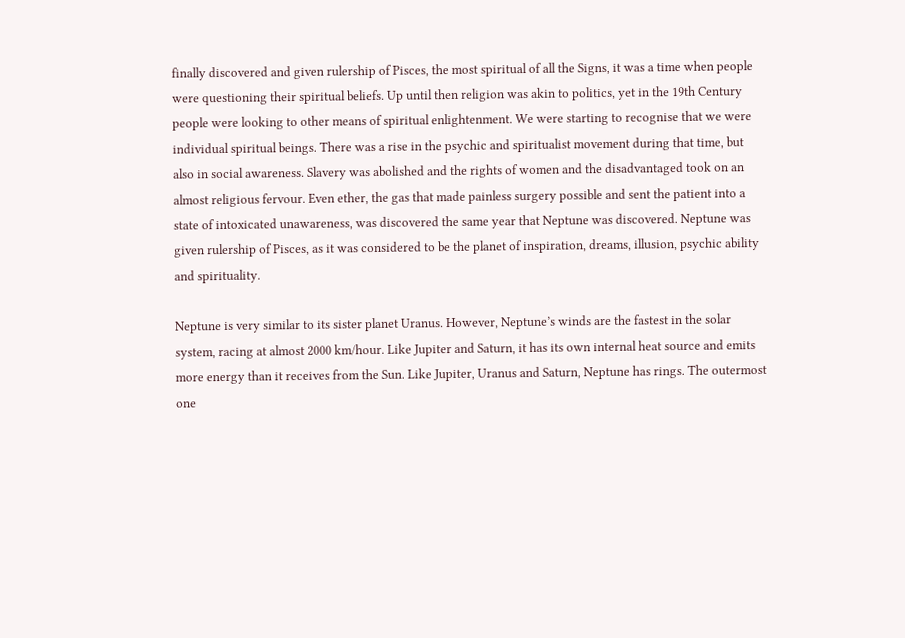finally discovered and given rulership of Pisces, the most spiritual of all the Signs, it was a time when people were questioning their spiritual beliefs. Up until then religion was akin to politics, yet in the 19th Century people were looking to other means of spiritual enlightenment. We were starting to recognise that we were individual spiritual beings. There was a rise in the psychic and spiritualist movement during that time, but also in social awareness. Slavery was abolished and the rights of women and the disadvantaged took on an almost religious fervour. Even ether, the gas that made painless surgery possible and sent the patient into a state of intoxicated unawareness, was discovered the same year that Neptune was discovered. Neptune was given rulership of Pisces, as it was considered to be the planet of inspiration, dreams, illusion, psychic ability and spirituality.

Neptune is very similar to its sister planet Uranus. However, Neptune’s winds are the fastest in the solar system, racing at almost 2000 km/hour. Like Jupiter and Saturn, it has its own internal heat source and emits more energy than it receives from the Sun. Like Jupiter, Uranus and Saturn, Neptune has rings. The outermost one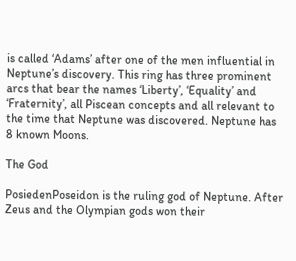is called ‘Adams’ after one of the men influential in Neptune’s discovery. This ring has three prominent arcs that bear the names ‘Liberty’, ‘Equality’ and ‘Fraternity’, all Piscean concepts and all relevant to the time that Neptune was discovered. Neptune has 8 known Moons.

The God

PosiedenPoseidon is the ruling god of Neptune. After Zeus and the Olympian gods won their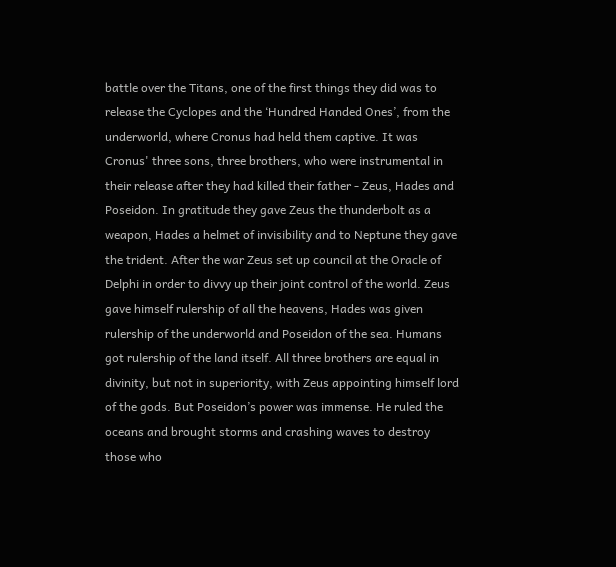battle over the Titans, one of the first things they did was to release the Cyclopes and the ‘Hundred Handed Ones’, from the underworld, where Cronus had held them captive. It was Cronus' three sons, three brothers, who were instrumental in their release after they had killed their father - Zeus, Hades and Poseidon. In gratitude they gave Zeus the thunderbolt as a weapon, Hades a helmet of invisibility and to Neptune they gave the trident. After the war Zeus set up council at the Oracle of Delphi in order to divvy up their joint control of the world. Zeus gave himself rulership of all the heavens, Hades was given rulership of the underworld and Poseidon of the sea. Humans got rulership of the land itself. All three brothers are equal in divinity, but not in superiority, with Zeus appointing himself lord of the gods. But Poseidon’s power was immense. He ruled the oceans and brought storms and crashing waves to destroy those who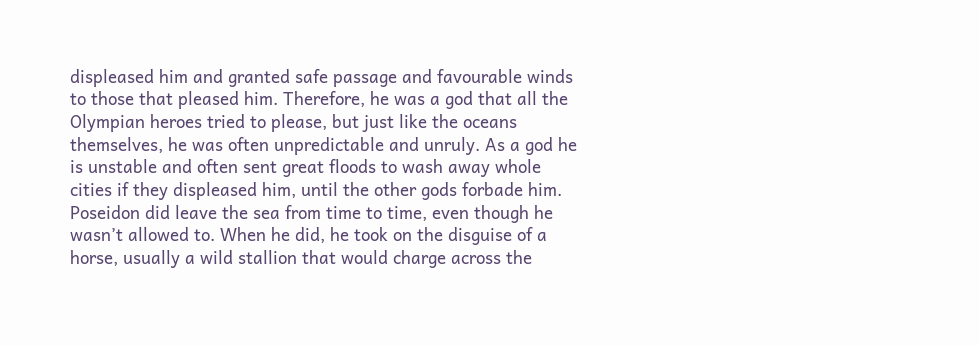displeased him and granted safe passage and favourable winds to those that pleased him. Therefore, he was a god that all the Olympian heroes tried to please, but just like the oceans themselves, he was often unpredictable and unruly. As a god he is unstable and often sent great floods to wash away whole cities if they displeased him, until the other gods forbade him. Poseidon did leave the sea from time to time, even though he wasn’t allowed to. When he did, he took on the disguise of a horse, usually a wild stallion that would charge across the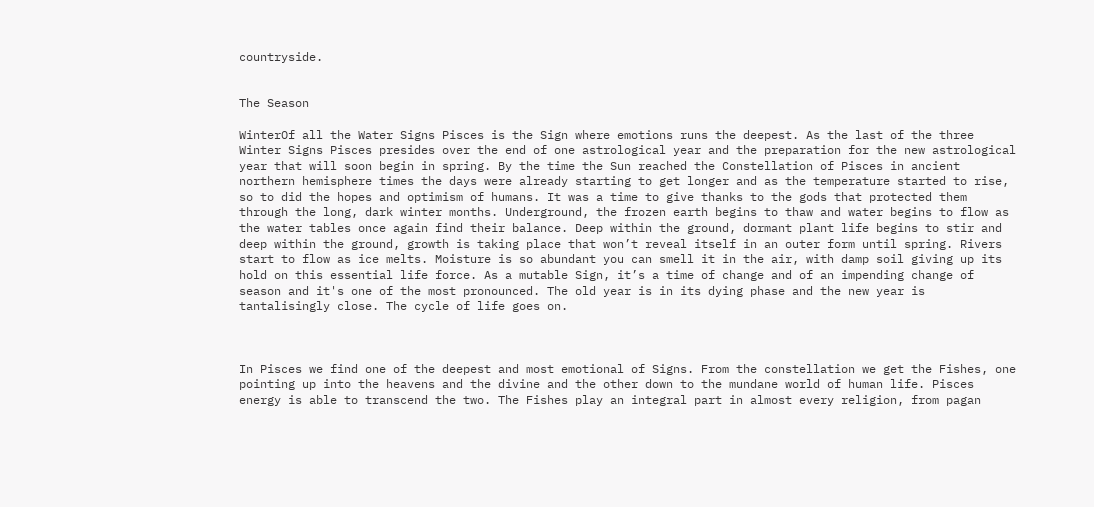countryside.


The Season

WinterOf all the Water Signs Pisces is the Sign where emotions runs the deepest. As the last of the three Winter Signs Pisces presides over the end of one astrological year and the preparation for the new astrological year that will soon begin in spring. By the time the Sun reached the Constellation of Pisces in ancient northern hemisphere times the days were already starting to get longer and as the temperature started to rise, so to did the hopes and optimism of humans. It was a time to give thanks to the gods that protected them through the long, dark winter months. Underground, the frozen earth begins to thaw and water begins to flow as the water tables once again find their balance. Deep within the ground, dormant plant life begins to stir and deep within the ground, growth is taking place that won’t reveal itself in an outer form until spring. Rivers start to flow as ice melts. Moisture is so abundant you can smell it in the air, with damp soil giving up its hold on this essential life force. As a mutable Sign, it’s a time of change and of an impending change of season and it's one of the most pronounced. The old year is in its dying phase and the new year is tantalisingly close. The cycle of life goes on.



In Pisces we find one of the deepest and most emotional of Signs. From the constellation we get the Fishes, one pointing up into the heavens and the divine and the other down to the mundane world of human life. Pisces energy is able to transcend the two. The Fishes play an integral part in almost every religion, from pagan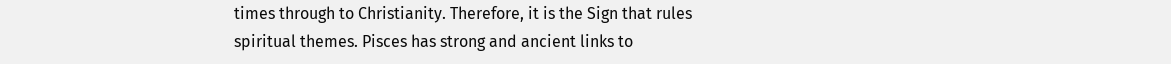times through to Christianity. Therefore, it is the Sign that rules spiritual themes. Pisces has strong and ancient links to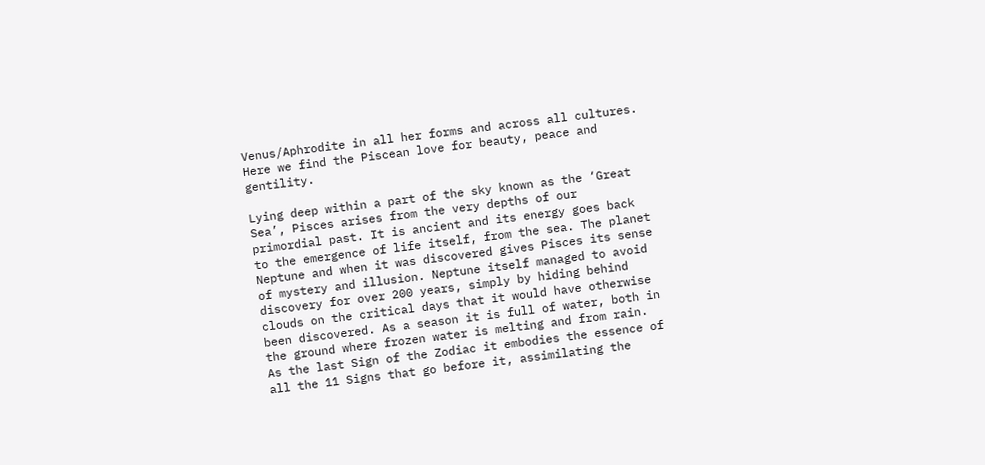Venus/Aphrodite in all her forms and across all cultures. Here we find the Piscean love for beauty, peace and gentility.

Lying deep within a part of the sky known as the ‘Great Sea’, Pisces arises from the very depths of our primordial past. It is ancient and its energy goes back to the emergence of life itself, from the sea. The planet Neptune and when it was discovered gives Pisces its sense of mystery and illusion. Neptune itself managed to avoid discovery for over 200 years, simply by hiding behind clouds on the critical days that it would have otherwise been discovered. As a season it is full of water, both in the ground where frozen water is melting and from rain. As the last Sign of the Zodiac it embodies the essence of all the 11 Signs that go before it, assimilating the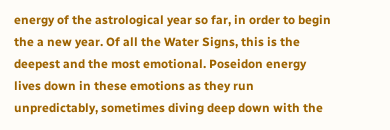energy of the astrological year so far, in order to begin the a new year. Of all the Water Signs, this is the deepest and the most emotional. Poseidon energy lives down in these emotions as they run unpredictably, sometimes diving deep down with the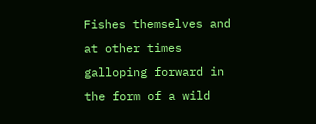Fishes themselves and at other times galloping forward in the form of a wild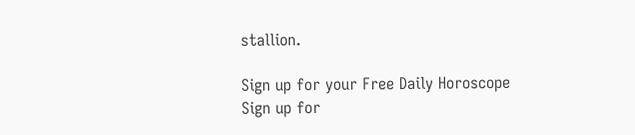stallion.

Sign up for your Free Daily Horoscope
Sign up for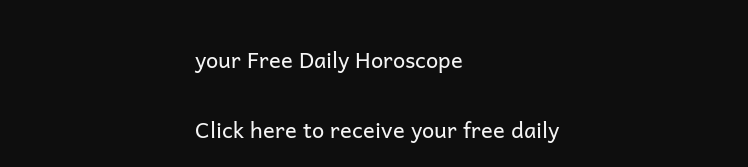your Free Daily Horoscope

Click here to receive your free daily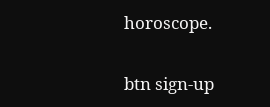horoscope.

btn sign-up